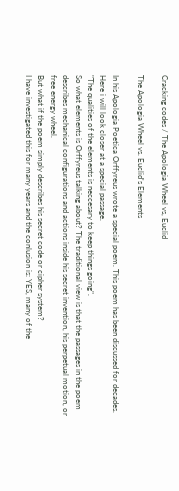Cracking codes / The Apologia Wheel vs, Euclid

The Apologia Wheel vs. Euclid's Elements

In his Apologia Poetica Orffyreus wrote a special poem. This poem has been discussed for decades. Here i will look closer at a special passage.
"The qualities of the elements is neccesary to keep things going".
So what elements is Orffyreus talking about? The traditional view is that the passages in the poem describes mechanical configurations and actions inside his secret invention, his perpetual motion, or free energy wheel.
But what if the poem simply describes his secret code or cipher system?
I have investigated this for many years and the conlusion is: YES, many of the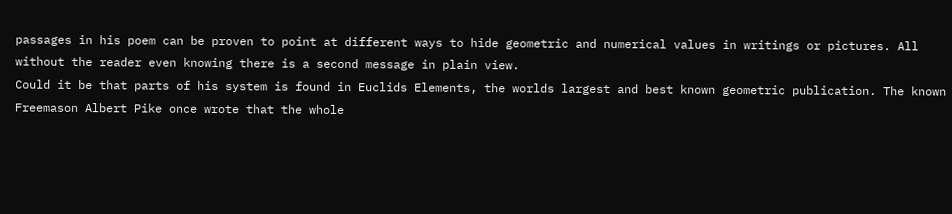passages in his poem can be proven to point at different ways to hide geometric and numerical values in writings or pictures. All without the reader even knowing there is a second message in plain view.
Could it be that parts of his system is found in Euclids Elements, the worlds largest and best known geometric publication. The known Freemason Albert Pike once wrote that the whole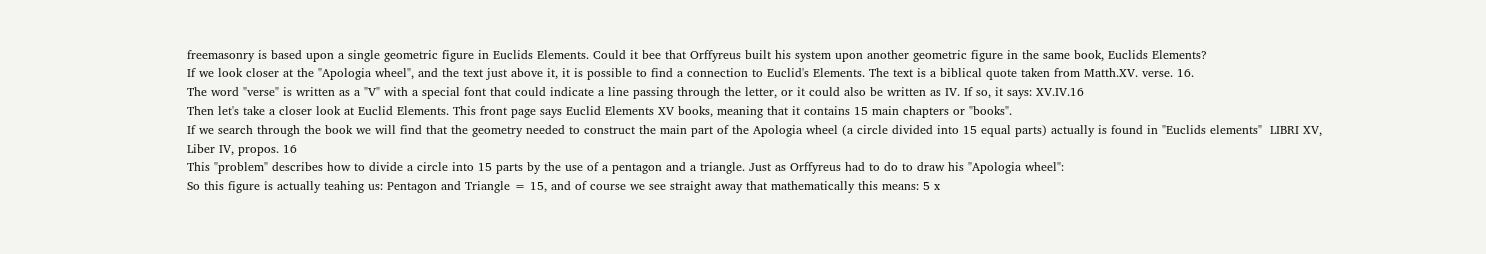freemasonry is based upon a single geometric figure in Euclids Elements. Could it bee that Orffyreus built his system upon another geometric figure in the same book, Euclids Elements?
If we look closer at the "Apologia wheel", and the text just above it, it is possible to find a connection to Euclid's Elements. The text is a biblical quote taken from Matth.XV. verse. 16.
The word "verse" is written as a "V" with a special font that could indicate a line passing through the letter, or it could also be written as IV. If so, it says: XV.IV.16
Then let's take a closer look at Euclid Elements. This front page says Euclid Elements XV books, meaning that it contains 15 main chapters or "books".
If we search through the book we will find that the geometry needed to construct the main part of the Apologia wheel (a circle divided into 15 equal parts) actually is found in "Euclids elements"  LIBRI XV, Liber IV, propos. 16
This "problem" describes how to divide a circle into 15 parts by the use of a pentagon and a triangle. Just as Orffyreus had to do to draw his "Apologia wheel":
So this figure is actually teahing us: Pentagon and Triangle = 15, and of course we see straight away that mathematically this means: 5 x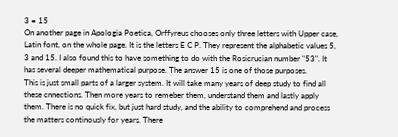3 = 15
On another page in Apologia Poetica, Orffyreus chooses only three letters with Upper case, Latin font, on the whole page. It is the letters E C P. They represent the alphabetic values 5, 3 and 15. I also found this to have something to do with the Rosicrucian number "53". It has several deeper mathematical purpose. The answer 15 is one of those purposes.
This is just small parts of a larger system. It will take many years of deep study to find all these cnnections. Then more years to remeber them, understand them and lastly apply them. There is no quick fix, but just hard study, and the ability to comprehend and process the matters continously for years. There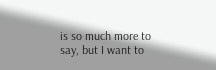is so much more to say, but I want to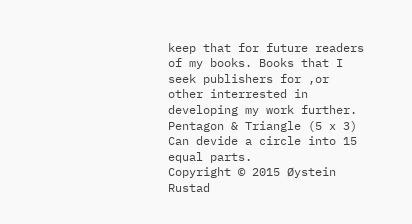keep that for future readers of my books. Books that I seek publishers for ,or other interrested in developing my work further.
Pentagon & Triangle (5 x 3)
Can devide a circle into 15 equal parts.
Copyright © 2015 Øystein Rustad